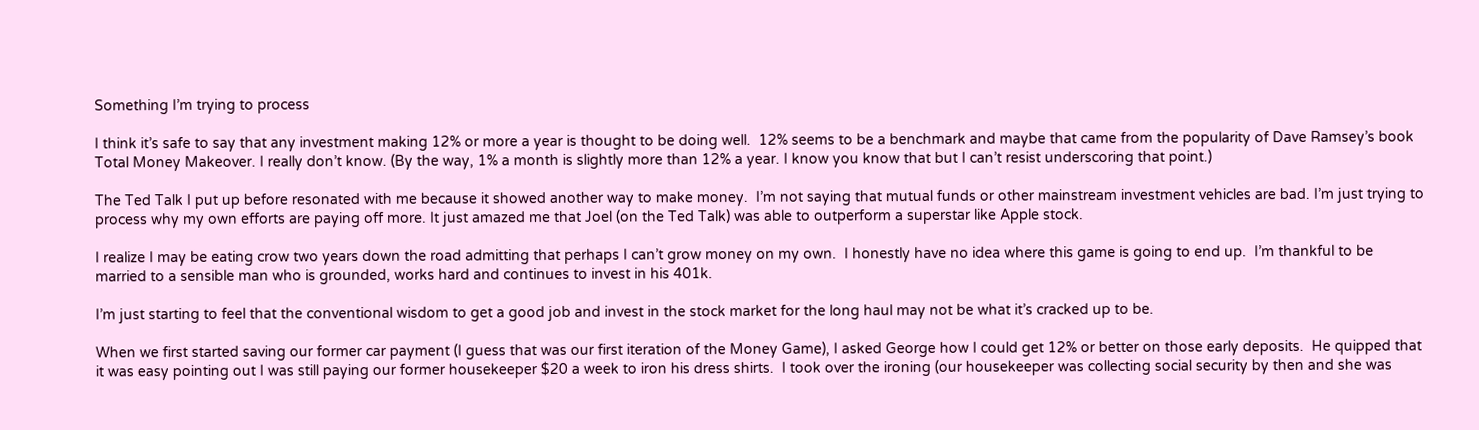Something I’m trying to process

I think it’s safe to say that any investment making 12% or more a year is thought to be doing well.  12% seems to be a benchmark and maybe that came from the popularity of Dave Ramsey’s book Total Money Makeover. I really don’t know. (By the way, 1% a month is slightly more than 12% a year. I know you know that but I can’t resist underscoring that point.)

The Ted Talk I put up before resonated with me because it showed another way to make money.  I’m not saying that mutual funds or other mainstream investment vehicles are bad. I’m just trying to process why my own efforts are paying off more. It just amazed me that Joel (on the Ted Talk) was able to outperform a superstar like Apple stock.

I realize I may be eating crow two years down the road admitting that perhaps I can’t grow money on my own.  I honestly have no idea where this game is going to end up.  I’m thankful to be married to a sensible man who is grounded, works hard and continues to invest in his 401k.

I’m just starting to feel that the conventional wisdom to get a good job and invest in the stock market for the long haul may not be what it’s cracked up to be.

When we first started saving our former car payment (I guess that was our first iteration of the Money Game), I asked George how I could get 12% or better on those early deposits.  He quipped that it was easy pointing out I was still paying our former housekeeper $20 a week to iron his dress shirts.  I took over the ironing (our housekeeper was collecting social security by then and she was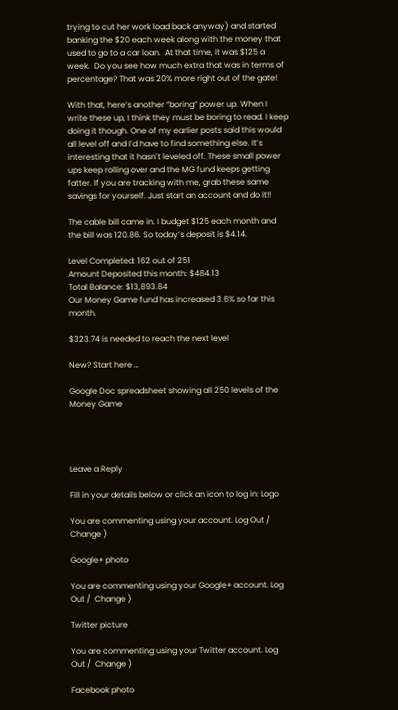trying to cut her work load back anyway) and started banking the $20 each week along with the money that used to go to a car loan.  At that time, it was $125 a week.  Do you see how much extra that was in terms of percentage? That was 20% more right out of the gate!

With that, here’s another “boring” power up. When I write these up, I think they must be boring to read. I keep doing it though. One of my earlier posts said this would all level off and I’d have to find something else. It’s interesting that it hasn’t leveled off. These small power ups keep rolling over and the MG fund keeps getting fatter. If you are tracking with me, grab these same savings for yourself. Just start an account and do it!!

The cable bill came in. I budget $125 each month and the bill was 120.86. So today’s deposit is $4.14.

Level Completed: 162 out of 251
Amount Deposited this month: $484.13
Total Balance: $13,893.84
Our Money Game fund has increased 3.6% so far this month.

$323.74 is needed to reach the next level

New? Start here …

Google Doc spreadsheet showing all 250 levels of the Money Game




Leave a Reply

Fill in your details below or click an icon to log in: Logo

You are commenting using your account. Log Out /  Change )

Google+ photo

You are commenting using your Google+ account. Log Out /  Change )

Twitter picture

You are commenting using your Twitter account. Log Out /  Change )

Facebook photo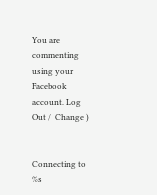You are commenting using your Facebook account. Log Out /  Change )


Connecting to %s